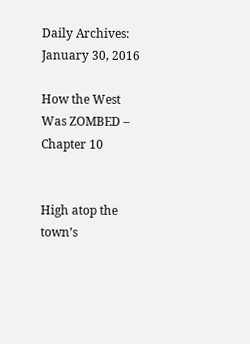Daily Archives: January 30, 2016

How the West Was ZOMBED – Chapter 10


High atop the town’s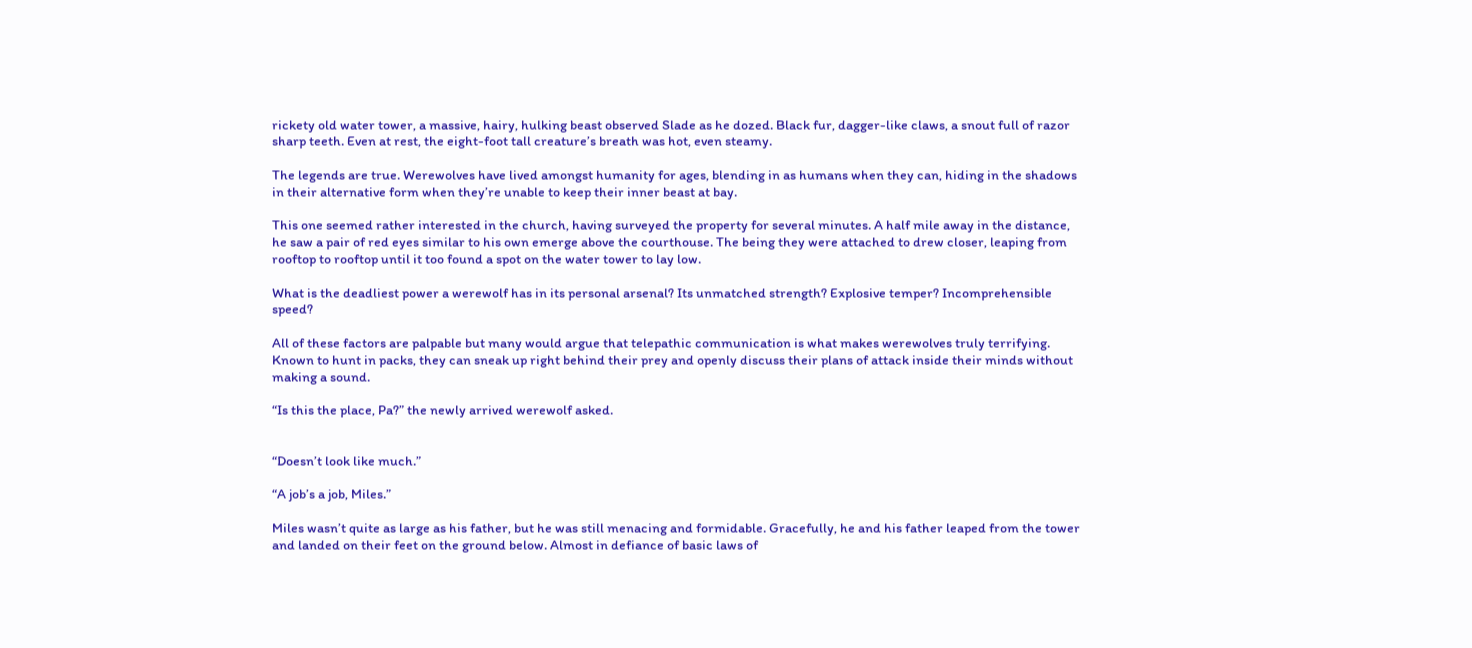rickety old water tower, a massive, hairy, hulking beast observed Slade as he dozed. Black fur, dagger-like claws, a snout full of razor sharp teeth. Even at rest, the eight-foot tall creature’s breath was hot, even steamy.

The legends are true. Werewolves have lived amongst humanity for ages, blending in as humans when they can, hiding in the shadows in their alternative form when they’re unable to keep their inner beast at bay.

This one seemed rather interested in the church, having surveyed the property for several minutes. A half mile away in the distance, he saw a pair of red eyes similar to his own emerge above the courthouse. The being they were attached to drew closer, leaping from rooftop to rooftop until it too found a spot on the water tower to lay low.

What is the deadliest power a werewolf has in its personal arsenal? Its unmatched strength? Explosive temper? Incomprehensible speed?

All of these factors are palpable but many would argue that telepathic communication is what makes werewolves truly terrifying. Known to hunt in packs, they can sneak up right behind their prey and openly discuss their plans of attack inside their minds without making a sound.

“Is this the place, Pa?” the newly arrived werewolf asked.


“Doesn’t look like much.”

“A job’s a job, Miles.”

Miles wasn’t quite as large as his father, but he was still menacing and formidable. Gracefully, he and his father leaped from the tower and landed on their feet on the ground below. Almost in defiance of basic laws of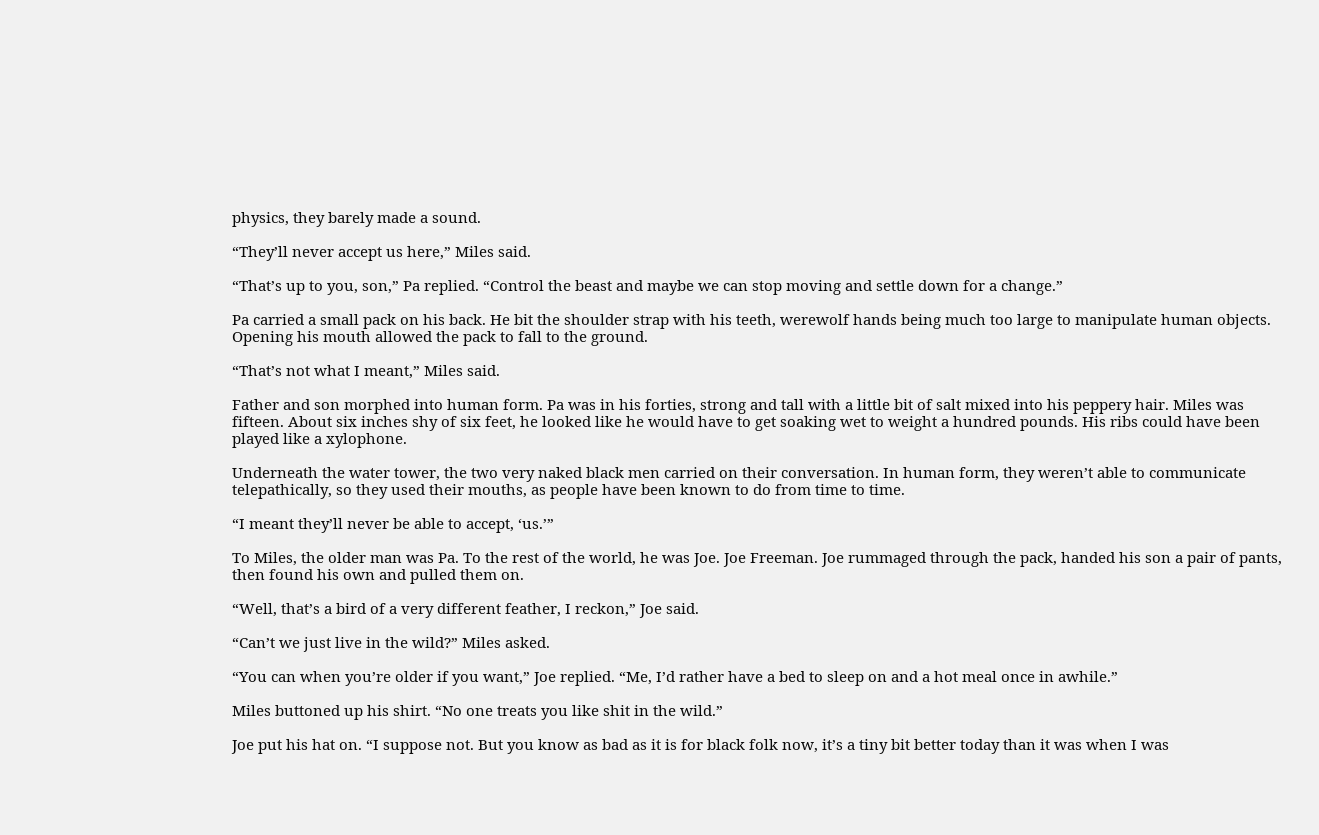physics, they barely made a sound.

“They’ll never accept us here,” Miles said.

“That’s up to you, son,” Pa replied. “Control the beast and maybe we can stop moving and settle down for a change.”

Pa carried a small pack on his back. He bit the shoulder strap with his teeth, werewolf hands being much too large to manipulate human objects. Opening his mouth allowed the pack to fall to the ground.

“That’s not what I meant,” Miles said.

Father and son morphed into human form. Pa was in his forties, strong and tall with a little bit of salt mixed into his peppery hair. Miles was fifteen. About six inches shy of six feet, he looked like he would have to get soaking wet to weight a hundred pounds. His ribs could have been played like a xylophone.

Underneath the water tower, the two very naked black men carried on their conversation. In human form, they weren’t able to communicate telepathically, so they used their mouths, as people have been known to do from time to time.

“I meant they’ll never be able to accept, ‘us.’”

To Miles, the older man was Pa. To the rest of the world, he was Joe. Joe Freeman. Joe rummaged through the pack, handed his son a pair of pants, then found his own and pulled them on.

“Well, that’s a bird of a very different feather, I reckon,” Joe said.

“Can’t we just live in the wild?” Miles asked.

“You can when you’re older if you want,” Joe replied. “Me, I’d rather have a bed to sleep on and a hot meal once in awhile.”

Miles buttoned up his shirt. “No one treats you like shit in the wild.”

Joe put his hat on. “I suppose not. But you know as bad as it is for black folk now, it’s a tiny bit better today than it was when I was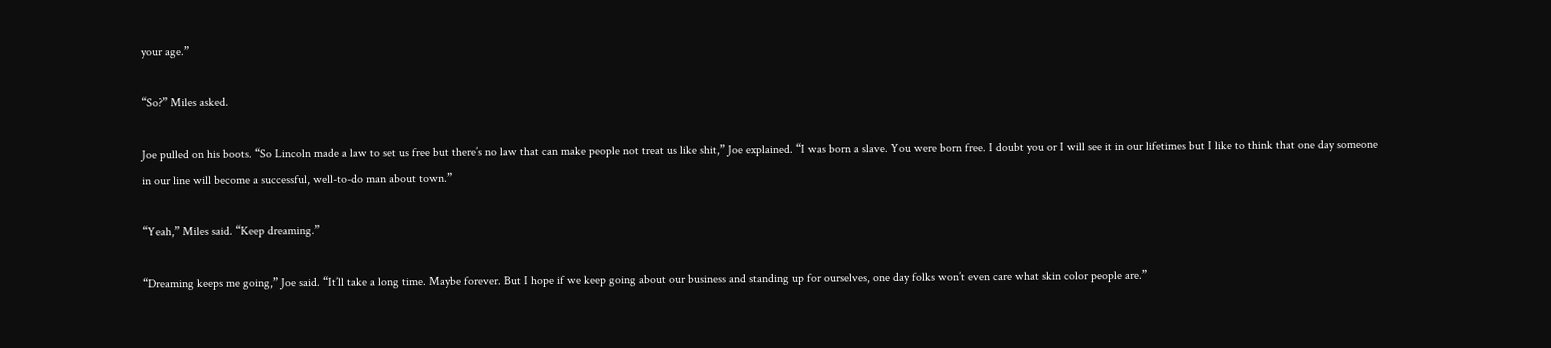your age.”

“So?” Miles asked.

Joe pulled on his boots. “So Lincoln made a law to set us free but there’s no law that can make people not treat us like shit,” Joe explained. “I was born a slave. You were born free. I doubt you or I will see it in our lifetimes but I like to think that one day someone in our line will become a successful, well-to-do man about town.”

“Yeah,” Miles said. “Keep dreaming.”

“Dreaming keeps me going,” Joe said. “It’ll take a long time. Maybe forever. But I hope if we keep going about our business and standing up for ourselves, one day folks won’t even care what skin color people are.”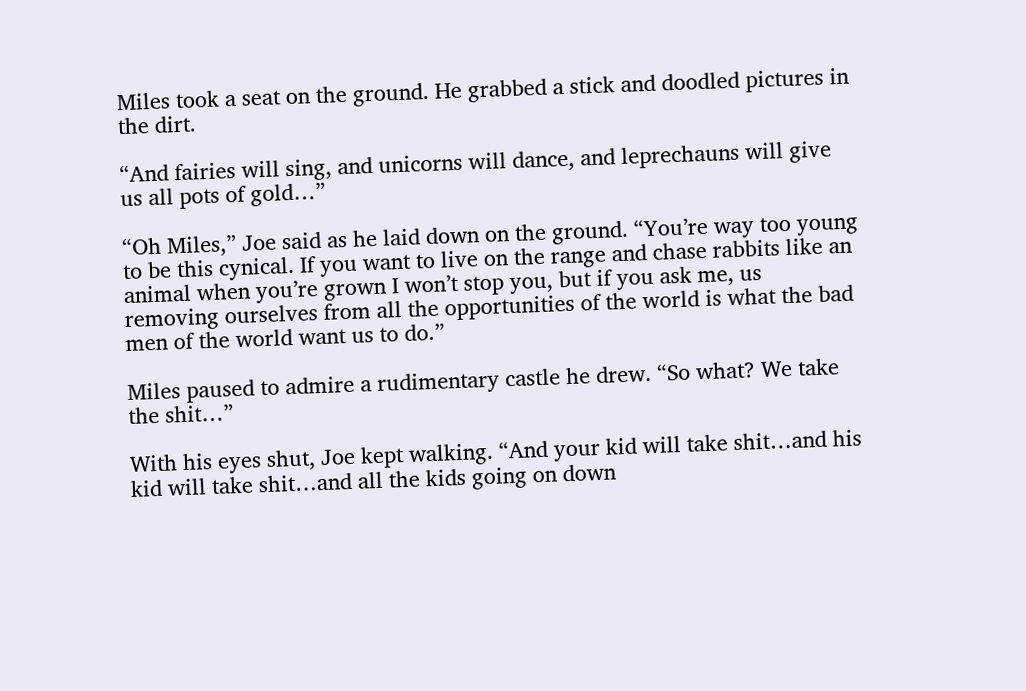Miles took a seat on the ground. He grabbed a stick and doodled pictures in the dirt.

“And fairies will sing, and unicorns will dance, and leprechauns will give us all pots of gold…”

“Oh Miles,” Joe said as he laid down on the ground. “You’re way too young to be this cynical. If you want to live on the range and chase rabbits like an animal when you’re grown I won’t stop you, but if you ask me, us removing ourselves from all the opportunities of the world is what the bad men of the world want us to do.”

Miles paused to admire a rudimentary castle he drew. “So what? We take the shit…”

With his eyes shut, Joe kept walking. “And your kid will take shit…and his kid will take shit…and all the kids going on down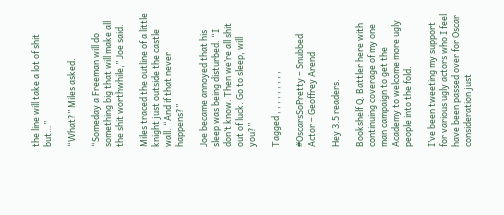the line will take a lot of shit but…”

“What?” Miles asked.

“Someday a Freeman will do something big that will make all the shit worthwhile,” Joe said.

Miles traced the outline of a little knight just outside the castle wall. “And if that never happens?”

Joe became annoyed that his sleep was being disturbed. “I don’t know. Then we’re all shit out of luck. Go to sleep, will you?”

Tagged , , , , , , , , ,

#OscarsSoPretty – Snubbed Actor – Geoffrey Arend

Hey 3.5 readers.

Bookshelf Q. Battler here with continuing coverage of my one man campaign to get the Academy to welcome more ugly people into the fold.

I’ve been tweeting my support for various ugly actors who I feel have been passed over for Oscar consideration just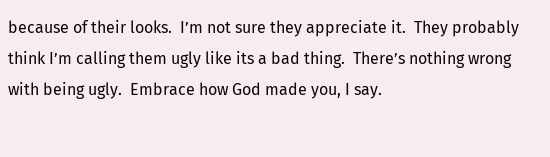because of their looks.  I’m not sure they appreciate it.  They probably think I’m calling them ugly like its a bad thing.  There’s nothing wrong with being ugly.  Embrace how God made you, I say.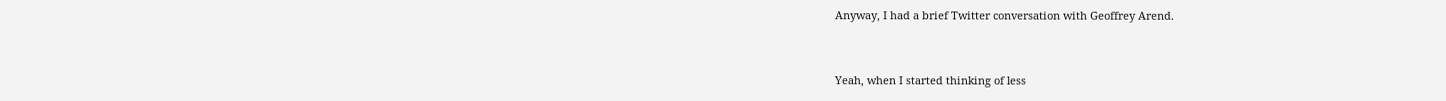Anyway, I had a brief Twitter conversation with Geoffrey Arend.


Yeah, when I started thinking of less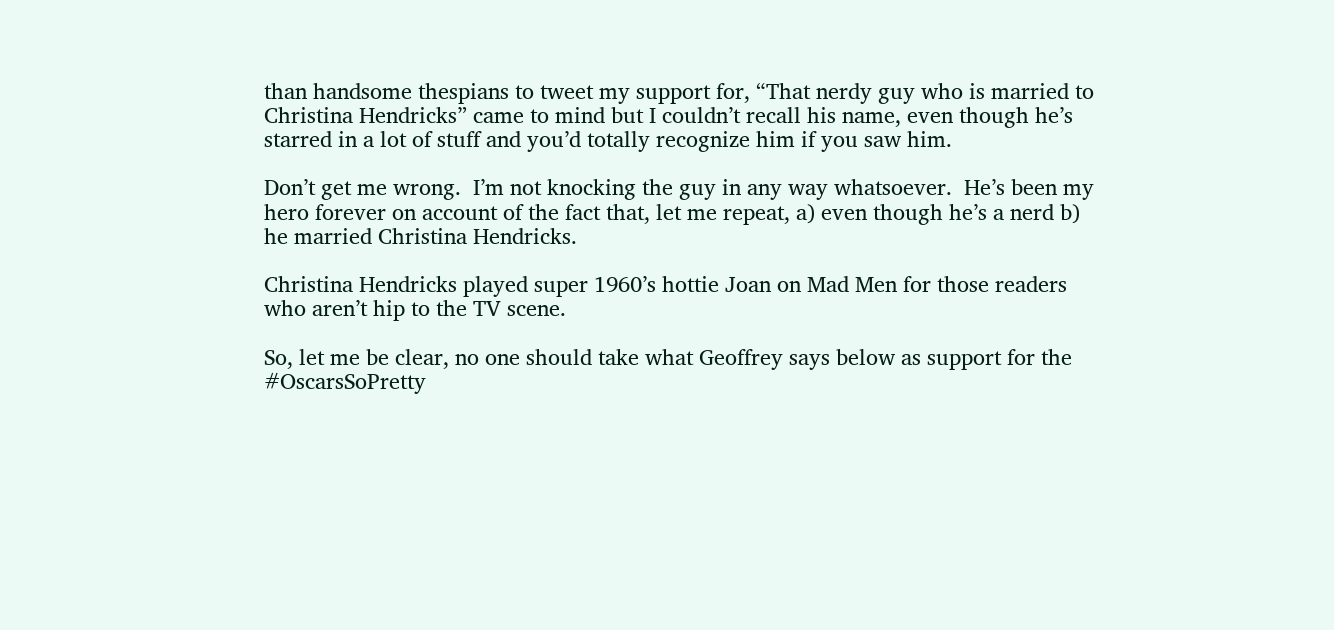than handsome thespians to tweet my support for, “That nerdy guy who is married to Christina Hendricks” came to mind but I couldn’t recall his name, even though he’s starred in a lot of stuff and you’d totally recognize him if you saw him.

Don’t get me wrong.  I’m not knocking the guy in any way whatsoever.  He’s been my hero forever on account of the fact that, let me repeat, a) even though he’s a nerd b) he married Christina Hendricks.

Christina Hendricks played super 1960’s hottie Joan on Mad Men for those readers who aren’t hip to the TV scene.

So, let me be clear, no one should take what Geoffrey says below as support for the #OscarsSoPretty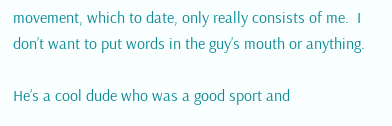movement, which to date, only really consists of me.  I don’t want to put words in the guy’s mouth or anything.

He’s a cool dude who was a good sport and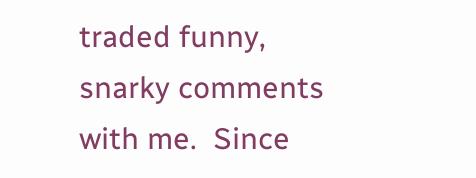traded funny, snarky comments with me.  Since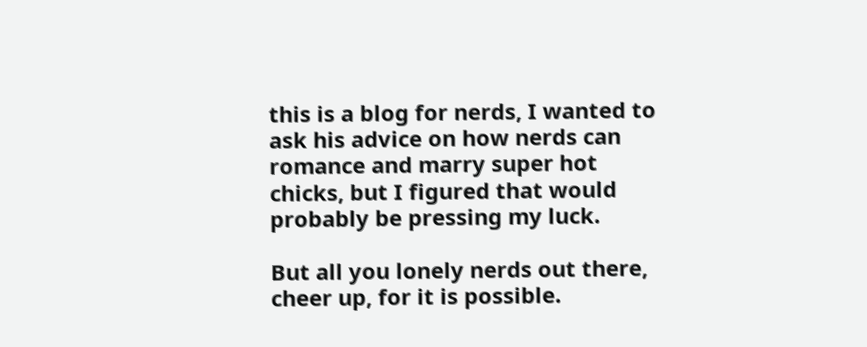this is a blog for nerds, I wanted to ask his advice on how nerds can romance and marry super hot chicks, but I figured that would probably be pressing my luck.

But all you lonely nerds out there, cheer up, for it is possible.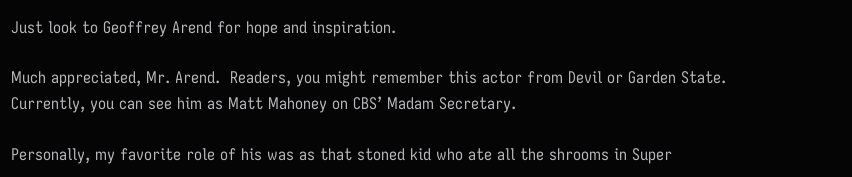Just look to Geoffrey Arend for hope and inspiration.

Much appreciated, Mr. Arend.  Readers, you might remember this actor from Devil or Garden State. Currently, you can see him as Matt Mahoney on CBS’ Madam Secretary.

Personally, my favorite role of his was as that stoned kid who ate all the shrooms in Super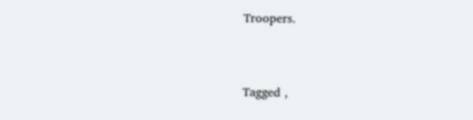Troopers.


Tagged ,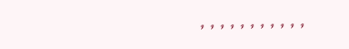, , , , , , , , , , ,